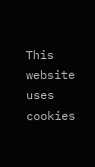This website uses cookies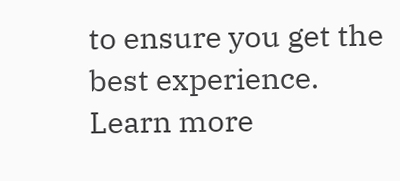to ensure you get the best experience. Learn more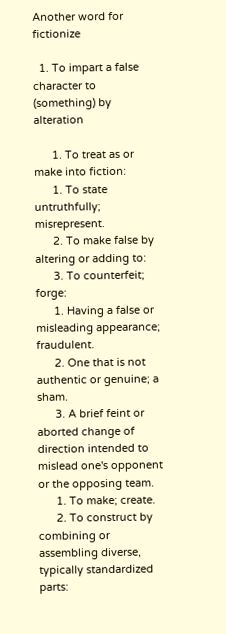Another word for fictionize

  1. To impart a false character to (something) by alteration

      1. To treat as or make into fiction:
      1. To state untruthfully; misrepresent.
      2. To make false by altering or adding to:
      3. To counterfeit; forge:
      1. Having a false or misleading appearance; fraudulent.
      2. One that is not authentic or genuine; a sham.
      3. A brief feint or aborted change of direction intended to mislead one's opponent or the opposing team.
      1. To make; create.
      2. To construct by combining or assembling diverse, typically standardized parts: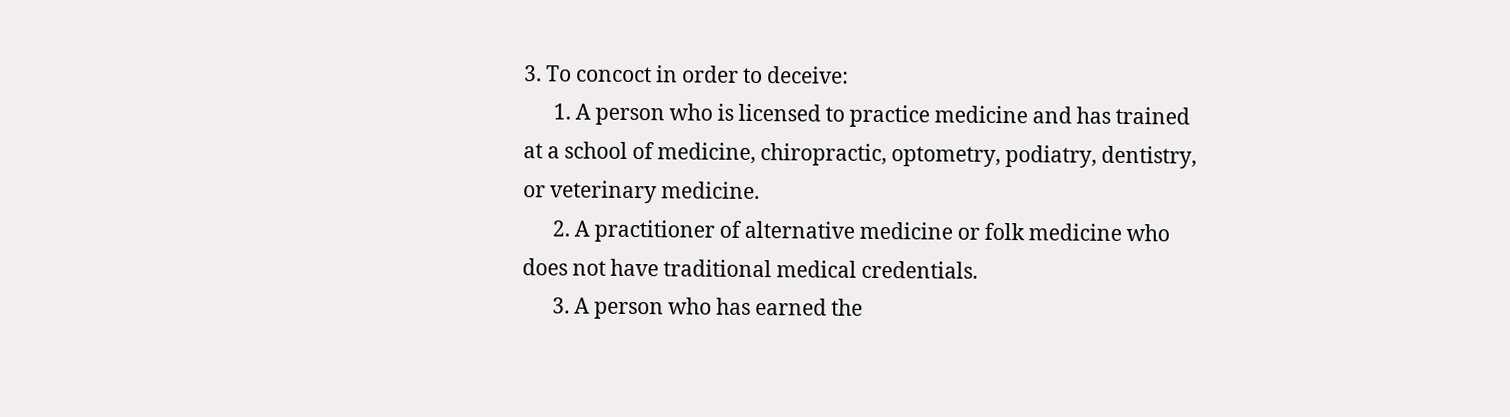3. To concoct in order to deceive:
      1. A person who is licensed to practice medicine and has trained at a school of medicine, chiropractic, optometry, podiatry, dentistry, or veterinary medicine.
      2. A practitioner of alternative medicine or folk medicine who does not have traditional medical credentials.
      3. A person who has earned the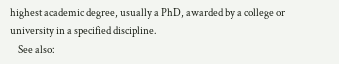highest academic degree, usually a PhD, awarded by a college or university in a specified discipline.
    See also: